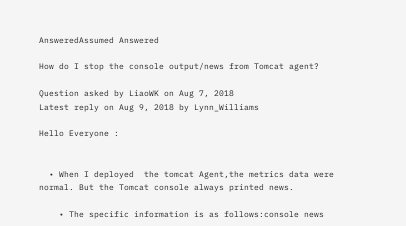AnsweredAssumed Answered

How do I stop the console output/news from Tomcat agent?

Question asked by LiaoWK on Aug 7, 2018
Latest reply on Aug 9, 2018 by Lynn_Williams

Hello Everyone :


  • When I deployed  the tomcat Agent,the metrics data were normal. But the Tomcat console always printed news.

    • The specific information is as follows:console news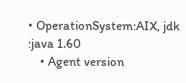• OperationSystem:AIX, jdk :java 1.60
    • Agent version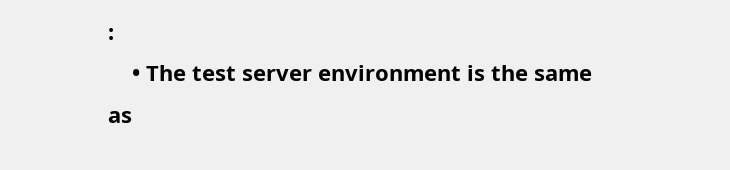:
    • The test server environment is the same as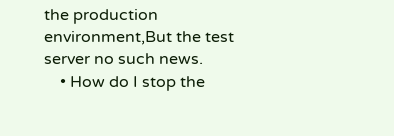the production environment,But the test server no such news.
    • How do I stop the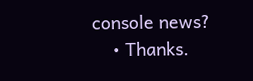console news?
    • Thanks.